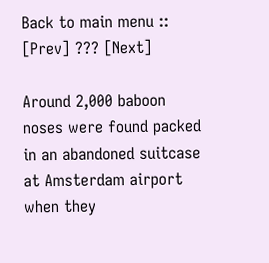Back to main menu :: [Prev] ??? [Next]

Around 2,000 baboon noses were found packed in an abandoned suitcase at Amsterdam airport when they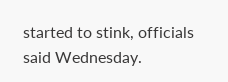started to stink, officials said Wednesday.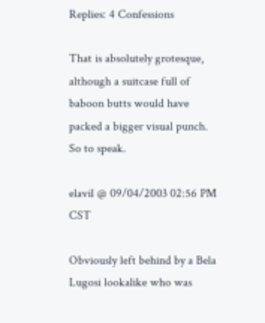Replies: 4 Confessions

That is absolutely grotesque, although a suitcase full of baboon butts would have packed a bigger visual punch. So to speak.

elavil @ 09/04/2003 02:56 PM CST

Obviously left behind by a Bela Lugosi lookalike who was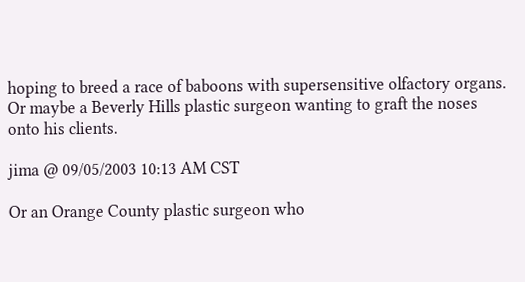hoping to breed a race of baboons with supersensitive olfactory organs. Or maybe a Beverly Hills plastic surgeon wanting to graft the noses onto his clients.

jima @ 09/05/2003 10:13 AM CST

Or an Orange County plastic surgeon who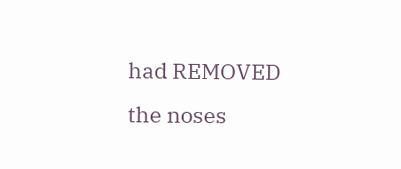had REMOVED the noses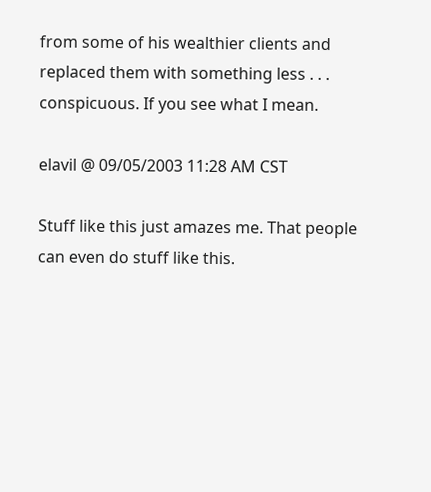from some of his wealthier clients and replaced them with something less . . . conspicuous. If you see what I mean.

elavil @ 09/05/2003 11:28 AM CST

Stuff like this just amazes me. That people can even do stuff like this.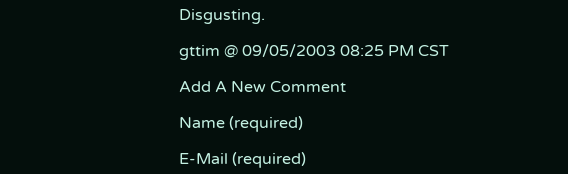Disgusting.

gttim @ 09/05/2003 08:25 PM CST

Add A New Comment

Name (required)

E-Mail (required)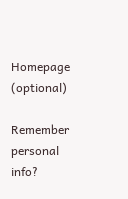Homepage (optional)

Remember personal info?